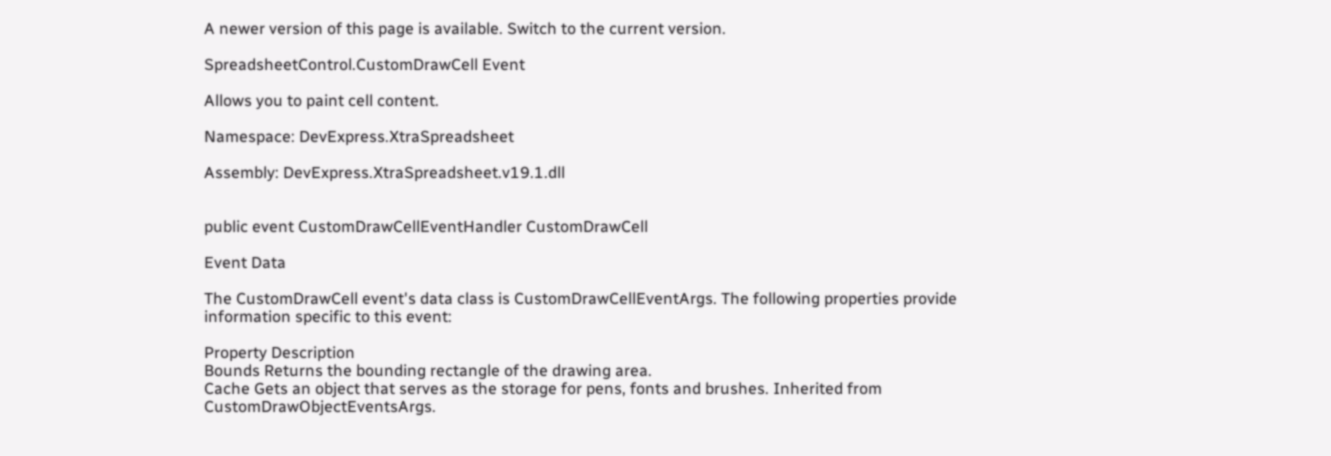A newer version of this page is available. Switch to the current version.

SpreadsheetControl.CustomDrawCell Event

Allows you to paint cell content.

Namespace: DevExpress.XtraSpreadsheet

Assembly: DevExpress.XtraSpreadsheet.v19.1.dll


public event CustomDrawCellEventHandler CustomDrawCell

Event Data

The CustomDrawCell event's data class is CustomDrawCellEventArgs. The following properties provide information specific to this event:

Property Description
Bounds Returns the bounding rectangle of the drawing area.
Cache Gets an object that serves as the storage for pens, fonts and brushes. Inherited from CustomDrawObjectEventsArgs.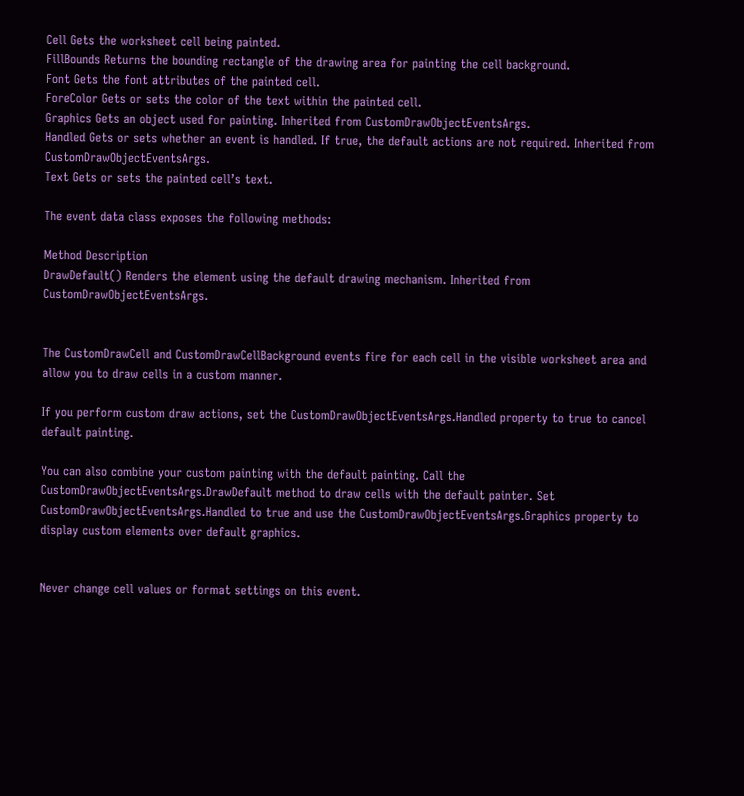Cell Gets the worksheet cell being painted.
FillBounds Returns the bounding rectangle of the drawing area for painting the cell background.
Font Gets the font attributes of the painted cell.
ForeColor Gets or sets the color of the text within the painted cell.
Graphics Gets an object used for painting. Inherited from CustomDrawObjectEventsArgs.
Handled Gets or sets whether an event is handled. If true, the default actions are not required. Inherited from CustomDrawObjectEventsArgs.
Text Gets or sets the painted cell’s text.

The event data class exposes the following methods:

Method Description
DrawDefault() Renders the element using the default drawing mechanism. Inherited from CustomDrawObjectEventsArgs.


The CustomDrawCell and CustomDrawCellBackground events fire for each cell in the visible worksheet area and allow you to draw cells in a custom manner.

If you perform custom draw actions, set the CustomDrawObjectEventsArgs.Handled property to true to cancel default painting.

You can also combine your custom painting with the default painting. Call the CustomDrawObjectEventsArgs.DrawDefault method to draw cells with the default painter. Set CustomDrawObjectEventsArgs.Handled to true and use the CustomDrawObjectEventsArgs.Graphics property to display custom elements over default graphics.


Never change cell values or format settings on this event.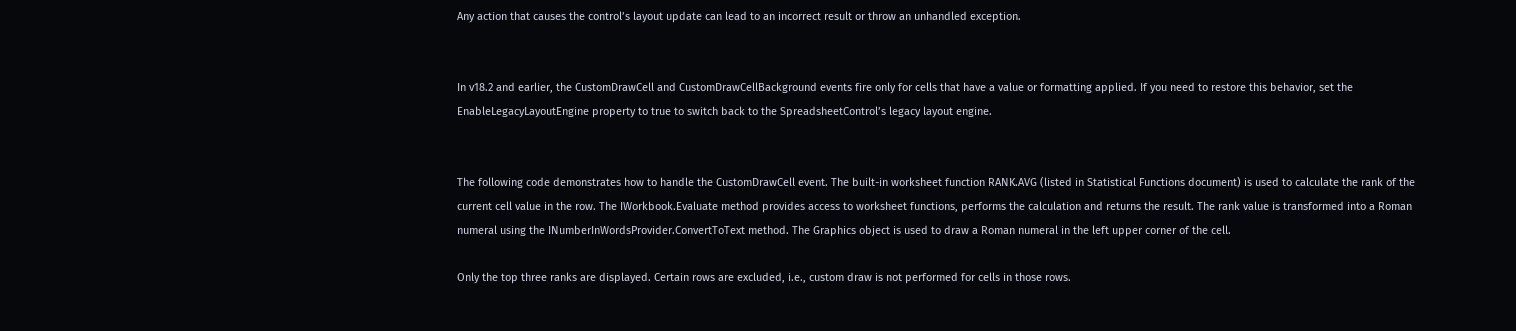Any action that causes the control’s layout update can lead to an incorrect result or throw an unhandled exception.


In v18.2 and earlier, the CustomDrawCell and CustomDrawCellBackground events fire only for cells that have a value or formatting applied. If you need to restore this behavior, set the EnableLegacyLayoutEngine property to true to switch back to the SpreadsheetControl’s legacy layout engine.


The following code demonstrates how to handle the CustomDrawCell event. The built-in worksheet function RANK.AVG (listed in Statistical Functions document) is used to calculate the rank of the current cell value in the row. The IWorkbook.Evaluate method provides access to worksheet functions, performs the calculation and returns the result. The rank value is transformed into a Roman numeral using the INumberInWordsProvider.ConvertToText method. The Graphics object is used to draw a Roman numeral in the left upper corner of the cell.

Only the top three ranks are displayed. Certain rows are excluded, i.e., custom draw is not performed for cells in those rows.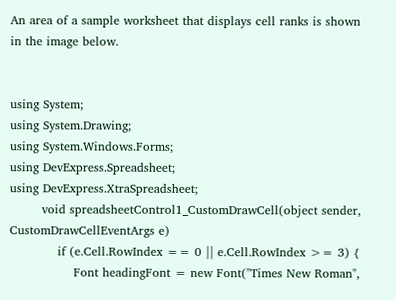An area of a sample worksheet that displays cell ranks is shown in the image below.


using System;
using System.Drawing;
using System.Windows.Forms;
using DevExpress.Spreadsheet;
using DevExpress.XtraSpreadsheet;
        void spreadsheetControl1_CustomDrawCell(object sender, CustomDrawCellEventArgs e)
            if (e.Cell.RowIndex == 0 || e.Cell.RowIndex >= 3) {
                Font headingFont = new Font("Times New Roman",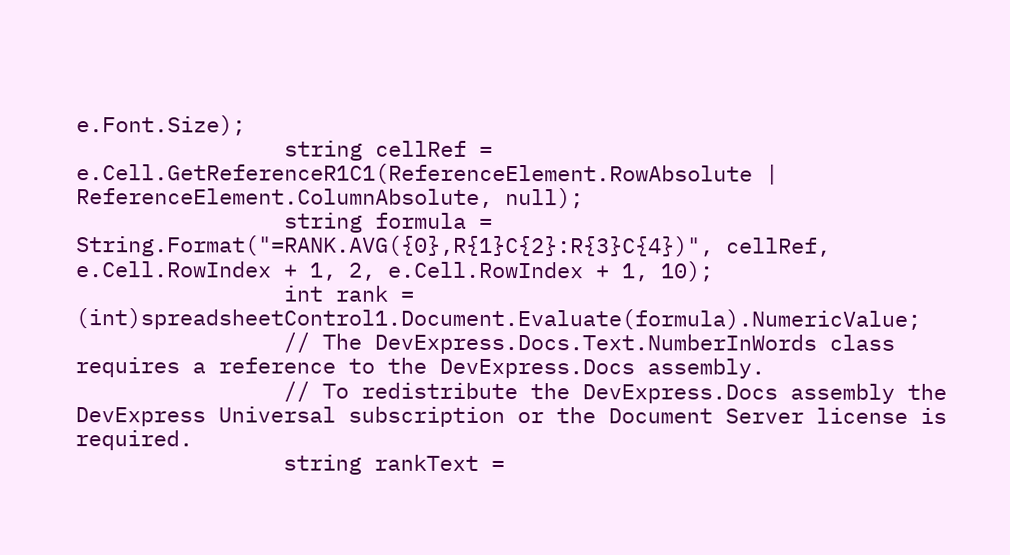e.Font.Size);
                string cellRef = e.Cell.GetReferenceR1C1(ReferenceElement.RowAbsolute | ReferenceElement.ColumnAbsolute, null);
                string formula = String.Format("=RANK.AVG({0},R{1}C{2}:R{3}C{4})", cellRef, e.Cell.RowIndex + 1, 2, e.Cell.RowIndex + 1, 10);
                int rank = (int)spreadsheetControl1.Document.Evaluate(formula).NumericValue;
                // The DevExpress.Docs.Text.NumberInWords class requires a reference to the DevExpress.Docs assembly.
                // To redistribute the DevExpress.Docs assembly the DevExpress Universal subscription or the Document Server license is required.
                string rankText =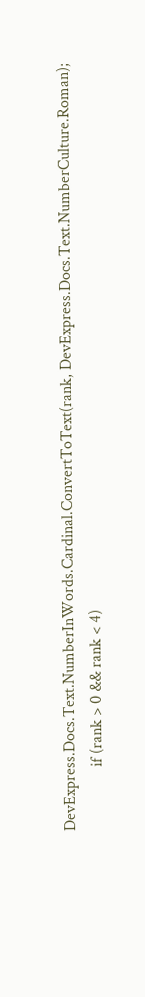DevExpress.Docs.Text.NumberInWords.Cardinal.ConvertToText(rank, DevExpress.Docs.Text.NumberCulture.Roman);
                if (rank > 0 && rank < 4)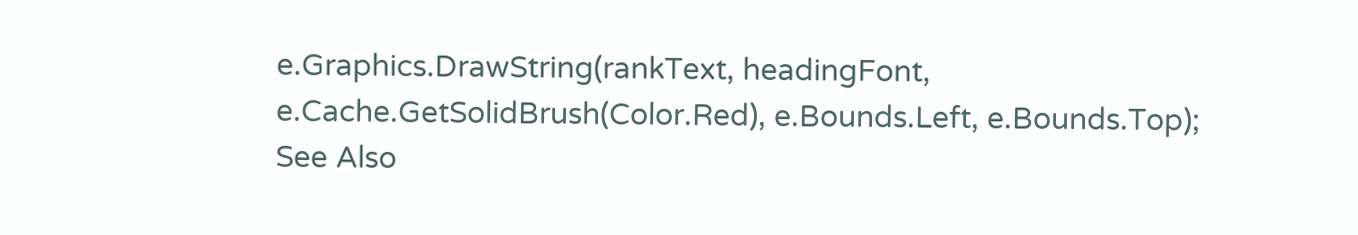e.Graphics.DrawString(rankText, headingFont, e.Cache.GetSolidBrush(Color.Red), e.Bounds.Left, e.Bounds.Top);
See Also